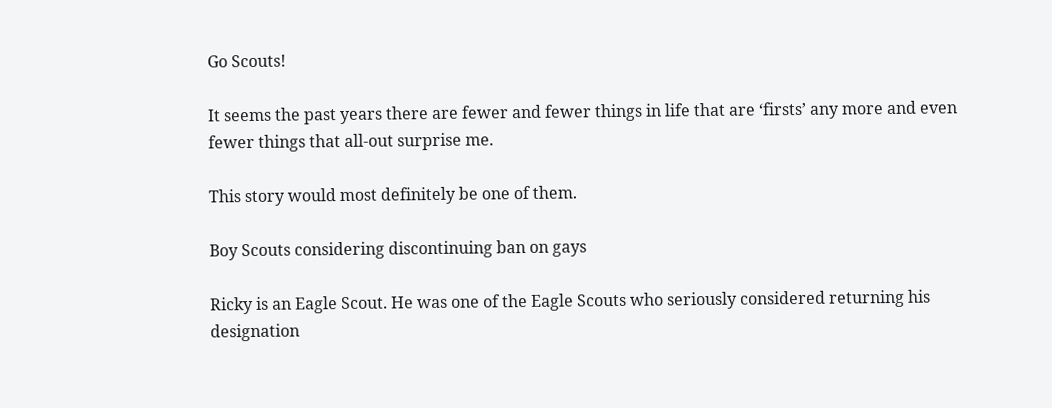Go Scouts!

It seems the past years there are fewer and fewer things in life that are ‘firsts’ any more and even fewer things that all-out surprise me.

This story would most definitely be one of them.

Boy Scouts considering discontinuing ban on gays

Ricky is an Eagle Scout. He was one of the Eagle Scouts who seriously considered returning his designation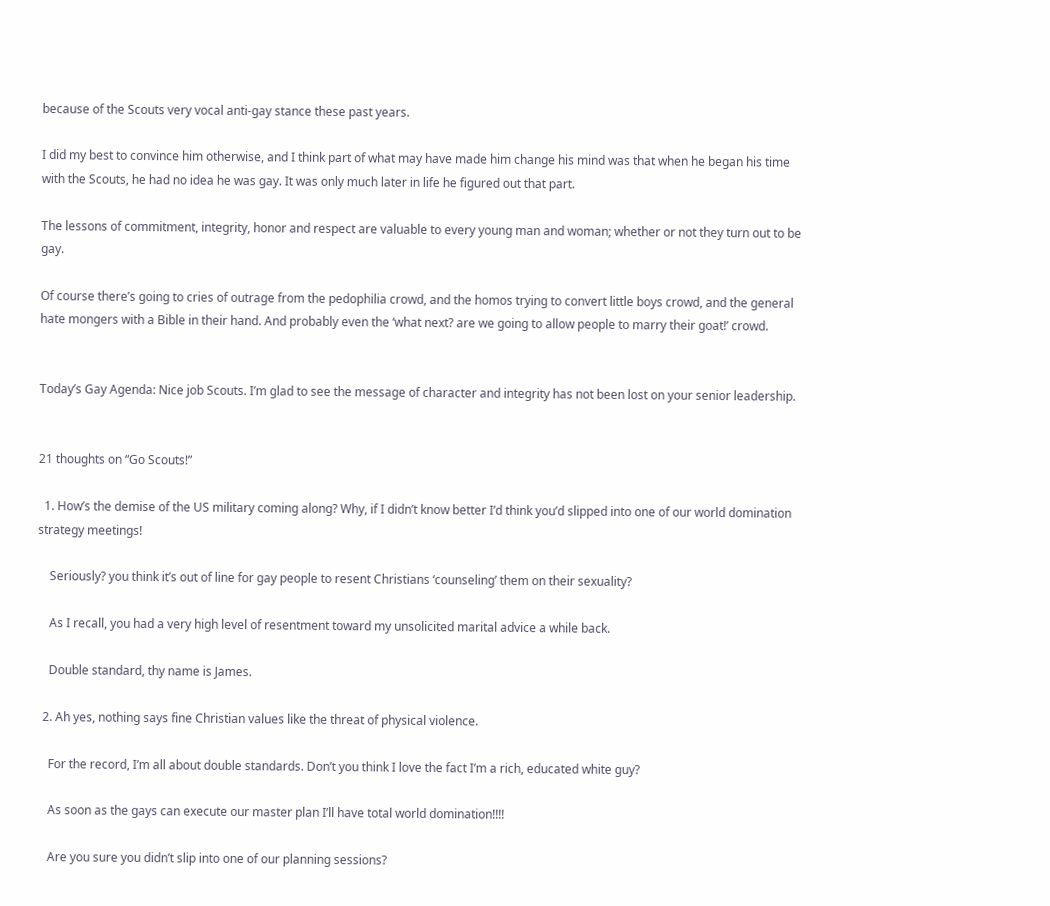because of the Scouts very vocal anti-gay stance these past years.

I did my best to convince him otherwise, and I think part of what may have made him change his mind was that when he began his time with the Scouts, he had no idea he was gay. It was only much later in life he figured out that part.

The lessons of commitment, integrity, honor and respect are valuable to every young man and woman; whether or not they turn out to be gay.

Of course there’s going to cries of outrage from the pedophilia crowd, and the homos trying to convert little boys crowd, and the general hate mongers with a Bible in their hand. And probably even the ‘what next? are we going to allow people to marry their goat!’ crowd.


Today’s Gay Agenda: Nice job Scouts. I’m glad to see the message of character and integrity has not been lost on your senior leadership.


21 thoughts on “Go Scouts!”

  1. How’s the demise of the US military coming along? Why, if I didn’t know better I’d think you’d slipped into one of our world domination strategy meetings!

    Seriously? you think it’s out of line for gay people to resent Christians ‘counseling’ them on their sexuality?

    As I recall, you had a very high level of resentment toward my unsolicited marital advice a while back.

    Double standard, thy name is James.

  2. Ah yes, nothing says fine Christian values like the threat of physical violence.

    For the record, I’m all about double standards. Don’t you think I love the fact I’m a rich, educated white guy?

    As soon as the gays can execute our master plan I’ll have total world domination!!!!

    Are you sure you didn’t slip into one of our planning sessions?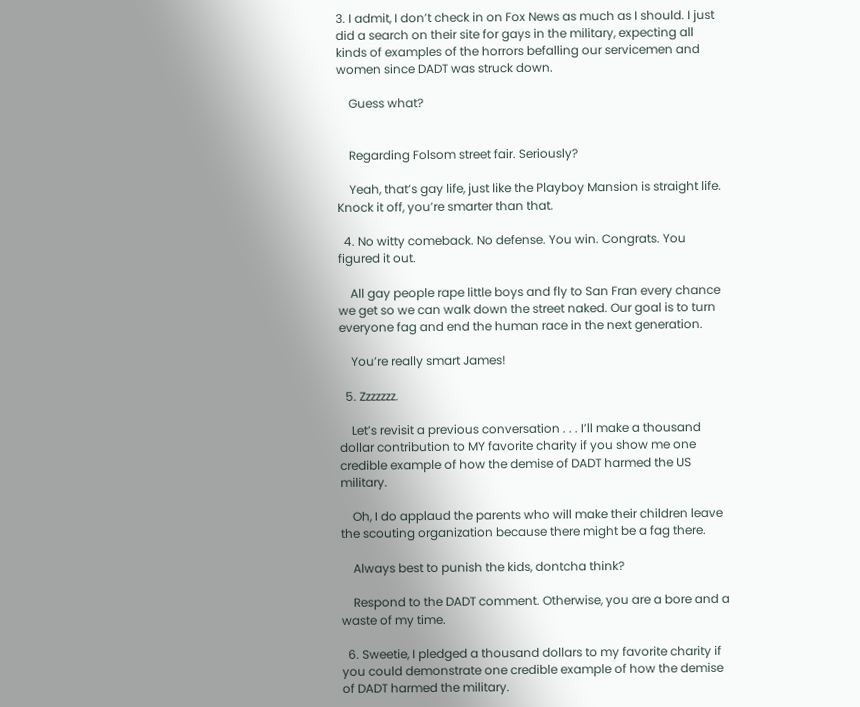3. I admit, I don’t check in on Fox News as much as I should. I just did a search on their site for gays in the military, expecting all kinds of examples of the horrors befalling our servicemen and women since DADT was struck down.

    Guess what?


    Regarding Folsom street fair. Seriously?

    Yeah, that’s gay life, just like the Playboy Mansion is straight life. Knock it off, you’re smarter than that.

  4. No witty comeback. No defense. You win. Congrats. You figured it out.

    All gay people rape little boys and fly to San Fran every chance we get so we can walk down the street naked. Our goal is to turn everyone fag and end the human race in the next generation.

    You’re really smart James!

  5. Zzzzzzz.

    Let’s revisit a previous conversation . . . I’ll make a thousand dollar contribution to MY favorite charity if you show me one credible example of how the demise of DADT harmed the US military.

    Oh, I do applaud the parents who will make their children leave the scouting organization because there might be a fag there.

    Always best to punish the kids, dontcha think?

    Respond to the DADT comment. Otherwise, you are a bore and a waste of my time.

  6. Sweetie, I pledged a thousand dollars to my favorite charity if you could demonstrate one credible example of how the demise of DADT harmed the military.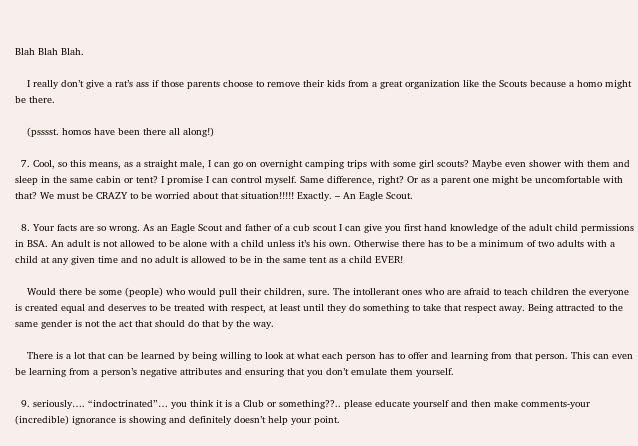Blah Blah Blah.

    I really don’t give a rat’s ass if those parents choose to remove their kids from a great organization like the Scouts because a homo might be there.

    (psssst. homos have been there all along!)

  7. Cool, so this means, as a straight male, I can go on overnight camping trips with some girl scouts? Maybe even shower with them and sleep in the same cabin or tent? I promise I can control myself. Same difference, right? Or as a parent one might be uncomfortable with that? We must be CRAZY to be worried about that situation!!!!! Exactly. – An Eagle Scout.

  8. Your facts are so wrong. As an Eagle Scout and father of a cub scout I can give you first hand knowledge of the adult child permissions in BSA. An adult is not allowed to be alone with a child unless it’s his own. Otherwise there has to be a minimum of two adults with a child at any given time and no adult is allowed to be in the same tent as a child EVER!

    Would there be some (people) who would pull their children, sure. The intollerant ones who are afraid to teach children the everyone is created equal and deserves to be treated with respect, at least until they do something to take that respect away. Being attracted to the same gender is not the act that should do that by the way.

    There is a lot that can be learned by being willing to look at what each person has to offer and learning from that person. This can even be learning from a person’s negative attributes and ensuring that you don’t emulate them yourself.

  9. seriously…. “indoctrinated”… you think it is a Club or something??.. please educate yourself and then make comments-your (incredible) ignorance is showing and definitely doesn’t help your point.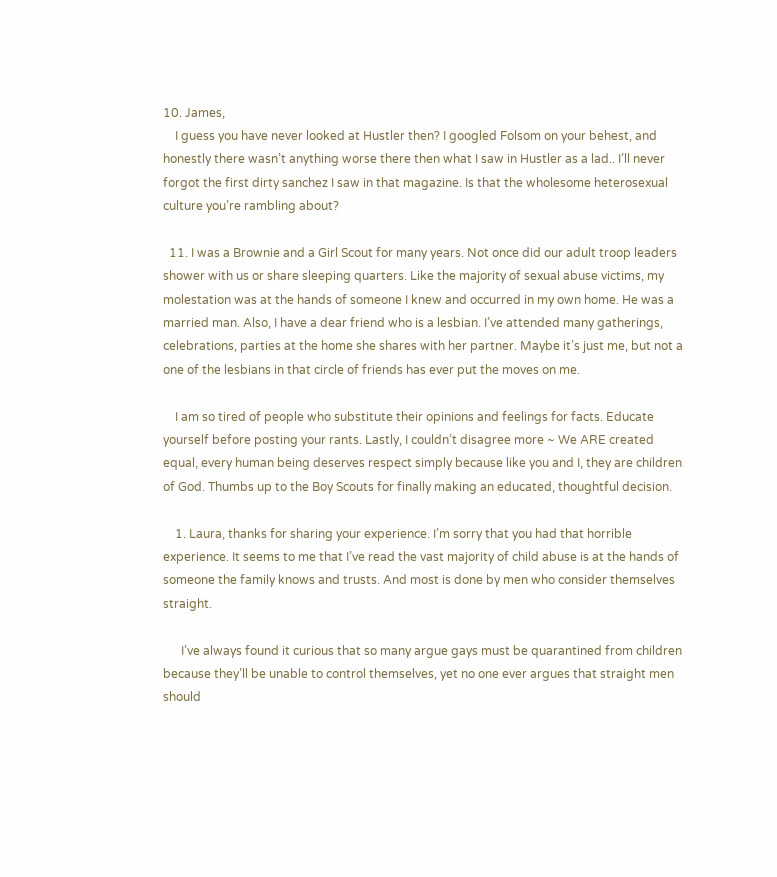10. James,
    I guess you have never looked at Hustler then? I googled Folsom on your behest, and honestly there wasn’t anything worse there then what I saw in Hustler as a lad.. I’ll never forgot the first dirty sanchez I saw in that magazine. Is that the wholesome heterosexual culture you’re rambling about?

  11. I was a Brownie and a Girl Scout for many years. Not once did our adult troop leaders shower with us or share sleeping quarters. Like the majority of sexual abuse victims, my molestation was at the hands of someone I knew and occurred in my own home. He was a married man. Also, I have a dear friend who is a lesbian. I’ve attended many gatherings, celebrations, parties at the home she shares with her partner. Maybe it’s just me, but not a one of the lesbians in that circle of friends has ever put the moves on me.

    I am so tired of people who substitute their opinions and feelings for facts. Educate yourself before posting your rants. Lastly, I couldn’t disagree more ~ We ARE created equal, every human being deserves respect simply because like you and I, they are children of God. Thumbs up to the Boy Scouts for finally making an educated, thoughtful decision.

    1. Laura, thanks for sharing your experience. I’m sorry that you had that horrible experience. It seems to me that I’ve read the vast majority of child abuse is at the hands of someone the family knows and trusts. And most is done by men who consider themselves straight.

      I’ve always found it curious that so many argue gays must be quarantined from children because they’ll be unable to control themselves, yet no one ever argues that straight men should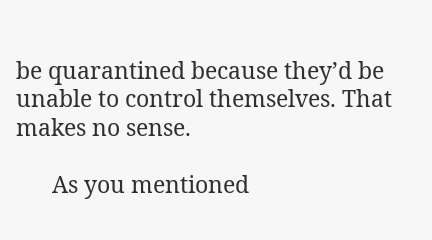be quarantined because they’d be unable to control themselves. That makes no sense.

      As you mentioned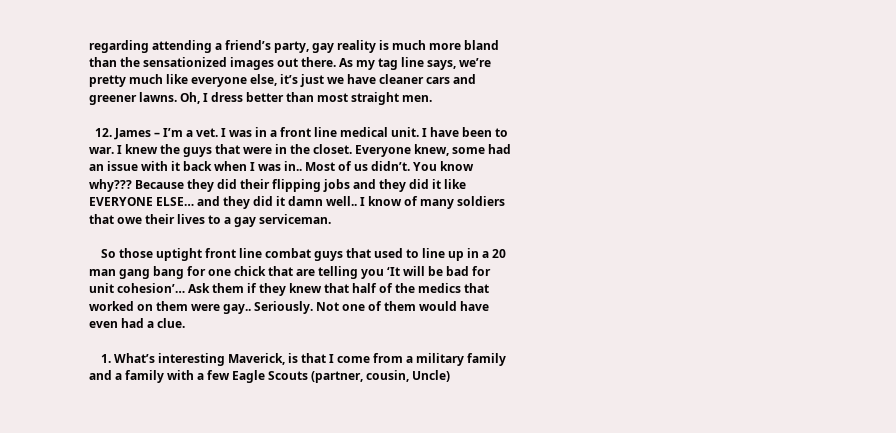regarding attending a friend’s party, gay reality is much more bland than the sensationized images out there. As my tag line says, we’re pretty much like everyone else, it’s just we have cleaner cars and greener lawns. Oh, I dress better than most straight men.

  12. James – I’m a vet. I was in a front line medical unit. I have been to war. I knew the guys that were in the closet. Everyone knew, some had an issue with it back when I was in.. Most of us didn’t. You know why??? Because they did their flipping jobs and they did it like EVERYONE ELSE… and they did it damn well.. I know of many soldiers that owe their lives to a gay serviceman.

    So those uptight front line combat guys that used to line up in a 20 man gang bang for one chick that are telling you ‘It will be bad for unit cohesion’… Ask them if they knew that half of the medics that worked on them were gay.. Seriously. Not one of them would have even had a clue.

    1. What’s interesting Maverick, is that I come from a military family and a family with a few Eagle Scouts (partner, cousin, Uncle)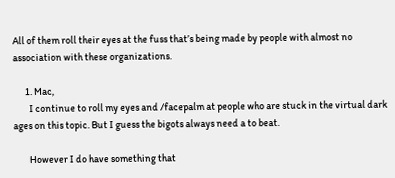All of them roll their eyes at the fuss that’s being made by people with almost no association with these organizations.

      1. Mac,
        I continue to roll my eyes and /facepalm at people who are stuck in the virtual dark ages on this topic. But I guess the bigots always need a to beat.

        However I do have something that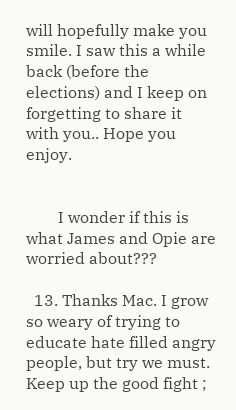will hopefully make you smile. I saw this a while back (before the elections) and I keep on forgetting to share it with you.. Hope you enjoy.


        I wonder if this is what James and Opie are worried about???

  13. Thanks Mac. I grow so weary of trying to educate hate filled angry people, but try we must. Keep up the good fight ;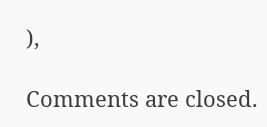),

Comments are closed.